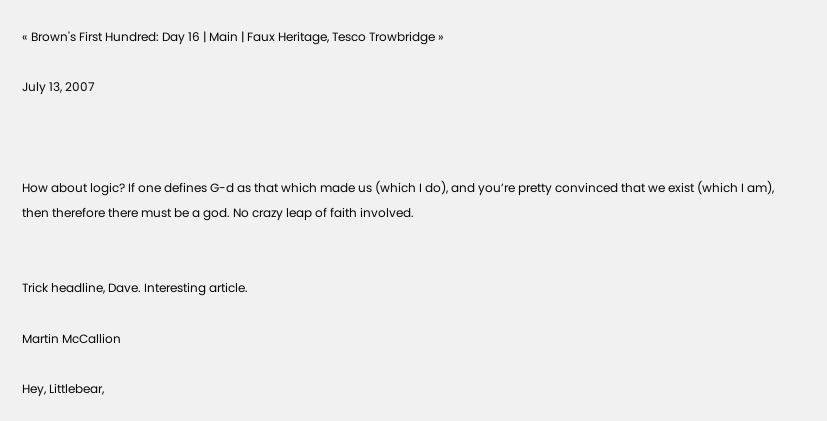« Brown's First Hundred: Day 16 | Main | Faux Heritage, Tesco Trowbridge »

July 13, 2007



How about logic? If one defines G-d as that which made us (which I do), and you’re pretty convinced that we exist (which I am), then therefore there must be a god. No crazy leap of faith involved.


Trick headline, Dave. Interesting article.

Martin McCallion

Hey, Littlebear,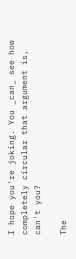I hope you're joking. You _can_ see how completely circular that argument is, can't you?

The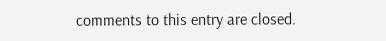comments to this entry are closed.